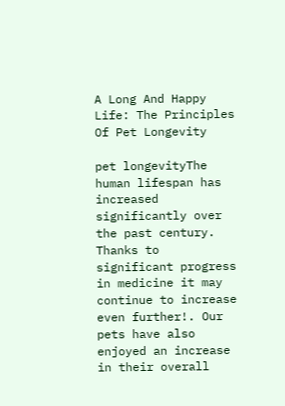A Long And Happy Life: The Principles Of Pet Longevity

pet longevityThe human lifespan has increased significantly over the past century. Thanks to significant progress in medicine it may continue to increase even further!. Our pets have also enjoyed an increase in their overall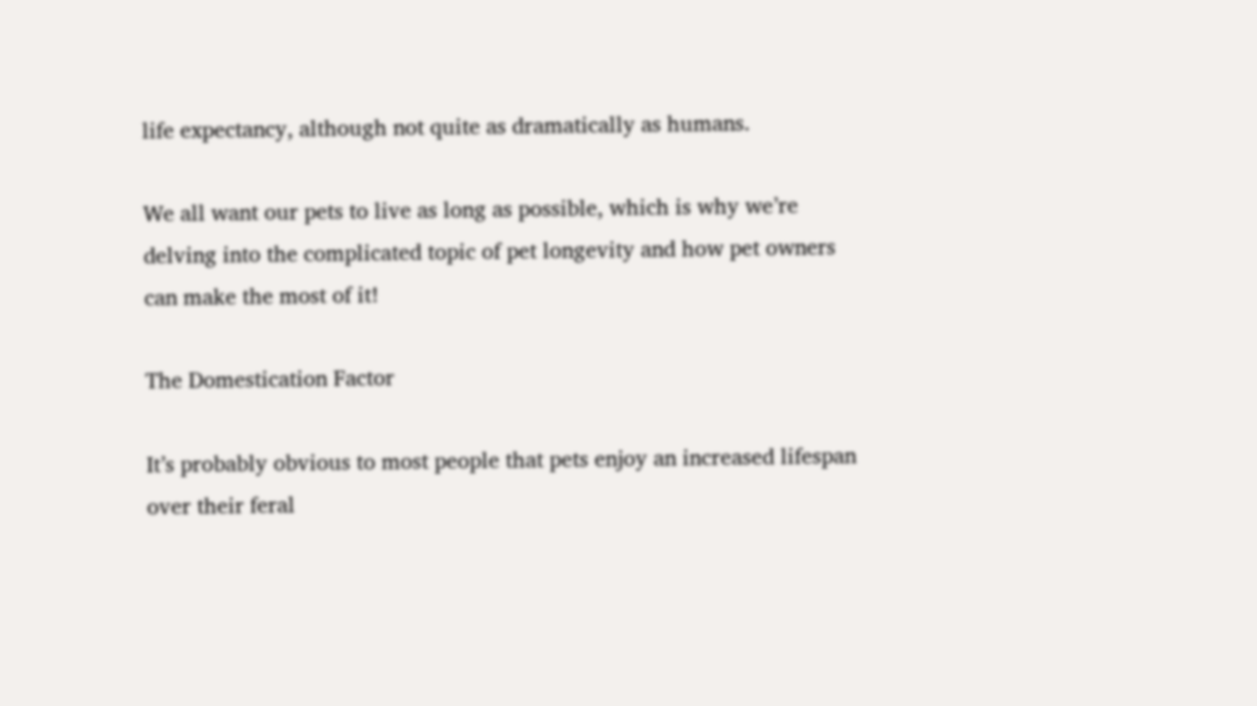life expectancy, although not quite as dramatically as humans.

We all want our pets to live as long as possible, which is why we’re delving into the complicated topic of pet longevity and how pet owners can make the most of it!

The Domestication Factor

It’s probably obvious to most people that pets enjoy an increased lifespan over their feral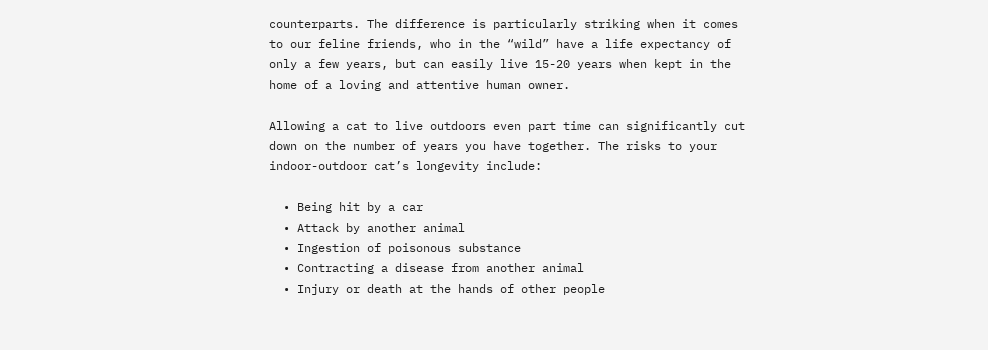counterparts. The difference is particularly striking when it comes to our feline friends, who in the “wild” have a life expectancy of only a few years, but can easily live 15-20 years when kept in the home of a loving and attentive human owner.

Allowing a cat to live outdoors even part time can significantly cut down on the number of years you have together. The risks to your indoor-outdoor cat’s longevity include:

  • Being hit by a car
  • Attack by another animal
  • Ingestion of poisonous substance
  • Contracting a disease from another animal
  • Injury or death at the hands of other people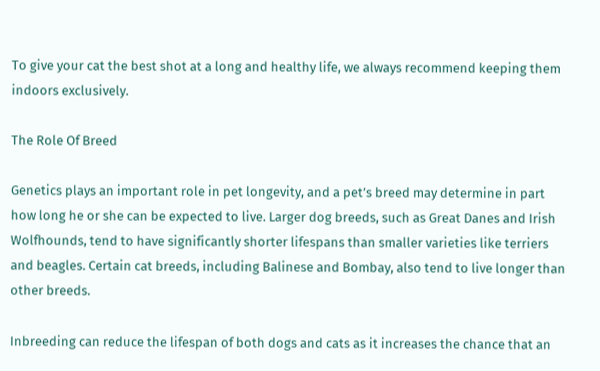To give your cat the best shot at a long and healthy life, we always recommend keeping them indoors exclusively.

The Role Of Breed

Genetics plays an important role in pet longevity, and a pet’s breed may determine in part how long he or she can be expected to live. Larger dog breeds, such as Great Danes and Irish Wolfhounds, tend to have significantly shorter lifespans than smaller varieties like terriers and beagles. Certain cat breeds, including Balinese and Bombay, also tend to live longer than other breeds.

Inbreeding can reduce the lifespan of both dogs and cats as it increases the chance that an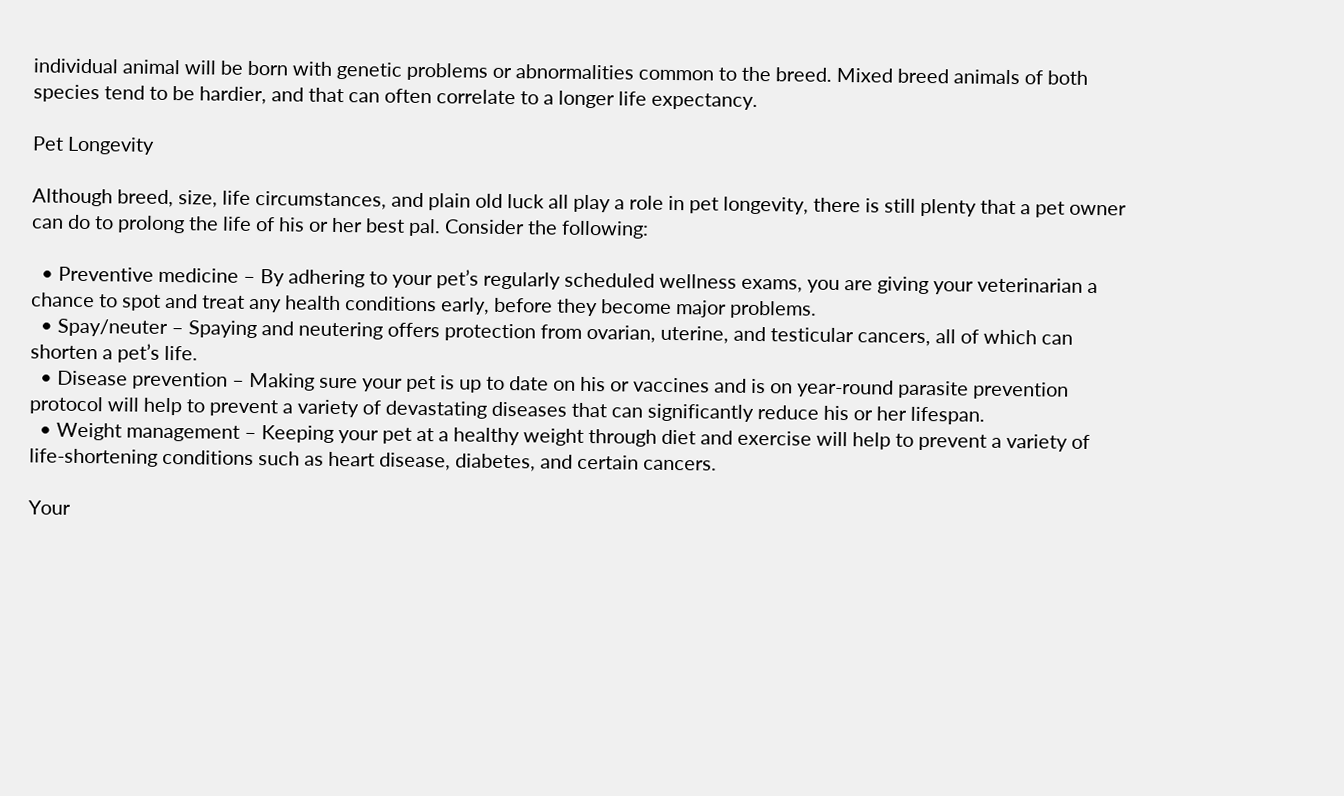individual animal will be born with genetic problems or abnormalities common to the breed. Mixed breed animals of both species tend to be hardier, and that can often correlate to a longer life expectancy.

Pet Longevity

Although breed, size, life circumstances, and plain old luck all play a role in pet longevity, there is still plenty that a pet owner can do to prolong the life of his or her best pal. Consider the following:

  • Preventive medicine – By adhering to your pet’s regularly scheduled wellness exams, you are giving your veterinarian a chance to spot and treat any health conditions early, before they become major problems.
  • Spay/neuter – Spaying and neutering offers protection from ovarian, uterine, and testicular cancers, all of which can shorten a pet’s life.
  • Disease prevention – Making sure your pet is up to date on his or vaccines and is on year-round parasite prevention protocol will help to prevent a variety of devastating diseases that can significantly reduce his or her lifespan.
  • Weight management – Keeping your pet at a healthy weight through diet and exercise will help to prevent a variety of life-shortening conditions such as heart disease, diabetes, and certain cancers.

Your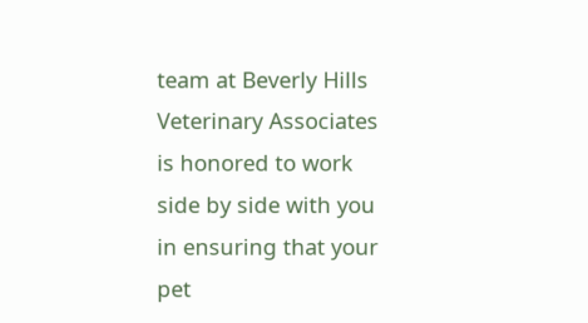team at Beverly Hills Veterinary Associates is honored to work side by side with you in ensuring that your pet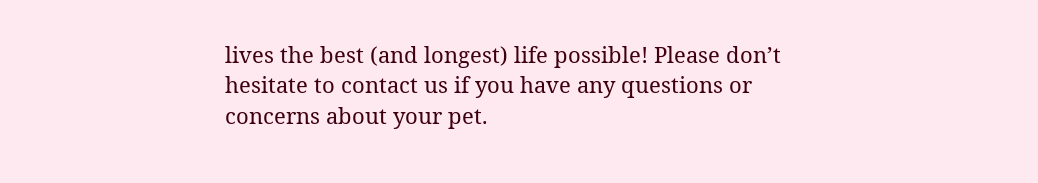lives the best (and longest) life possible! Please don’t hesitate to contact us if you have any questions or concerns about your pet.